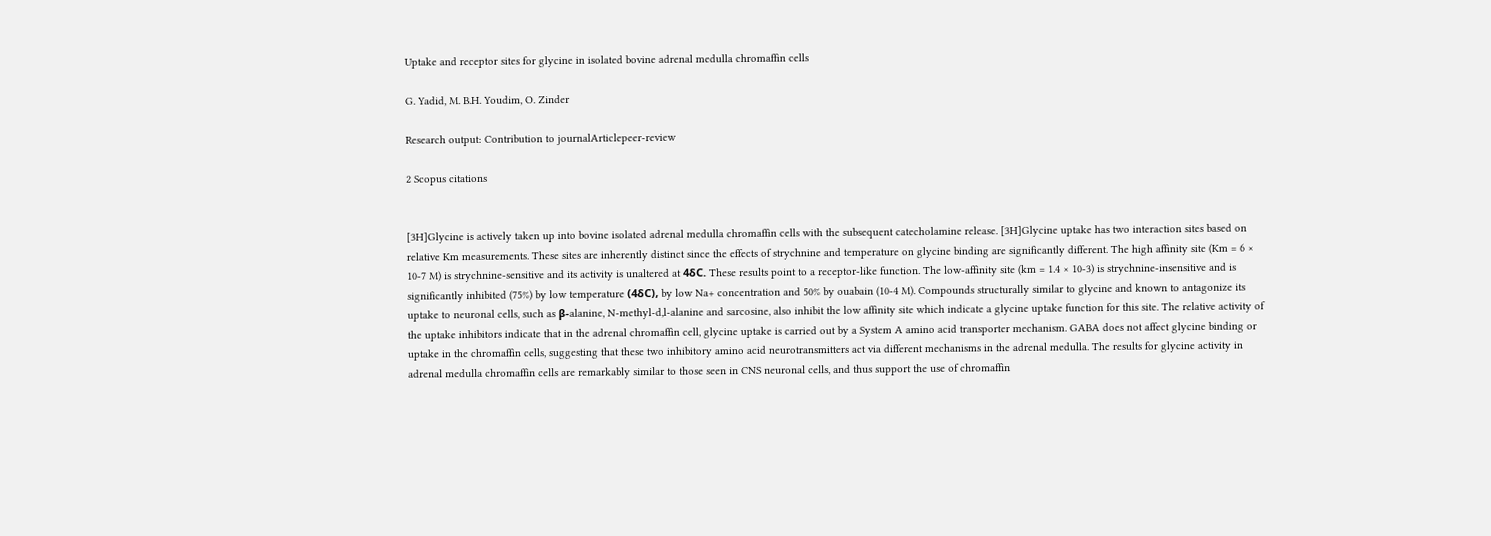Uptake and receptor sites for glycine in isolated bovine adrenal medulla chromaffin cells

G. Yadid, M. B.H. Youdim, O. Zinder

Research output: Contribution to journalArticlepeer-review

2 Scopus citations


[3H]Glycine is actively taken up into bovine isolated adrenal medulla chromaffin cells with the subsequent catecholamine release. [3H]Glycine uptake has two interaction sites based on relative Km measurements. These sites are inherently distinct since the effects of strychnine and temperature on glycine binding are significantly different. The high affinity site (Km = 6 × 10-7 M) is strychnine-sensitive and its activity is unaltered at 4δC. These results point to a receptor-like function. The low-affinity site (km = 1.4 × 10-3) is strychnine-insensitive and is significantly inhibited (75%) by low temperature (4δC), by low Na+ concentration and 50% by ouabain (10-4 M). Compounds structurally similar to glycine and known to antagonize its uptake to neuronal cells, such as β-alanine, N-methyl-d,l-alanine and sarcosine, also inhibit the low affinity site which indicate a glycine uptake function for this site. The relative activity of the uptake inhibitors indicate that in the adrenal chromaffin cell, glycine uptake is carried out by a System A amino acid transporter mechanism. GABA does not affect glycine binding or uptake in the chromaffin cells, suggesting that these two inhibitory amino acid neurotransmitters act via different mechanisms in the adrenal medulla. The results for glycine activity in adrenal medulla chromaffin cells are remarkably similar to those seen in CNS neuronal cells, and thus support the use of chromaffin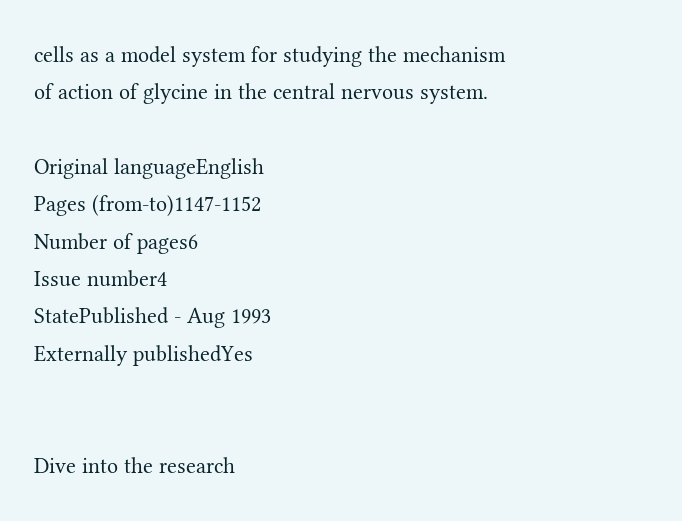cells as a model system for studying the mechanism of action of glycine in the central nervous system.

Original languageEnglish
Pages (from-to)1147-1152
Number of pages6
Issue number4
StatePublished - Aug 1993
Externally publishedYes


Dive into the research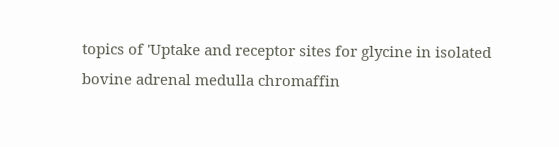topics of 'Uptake and receptor sites for glycine in isolated bovine adrenal medulla chromaffin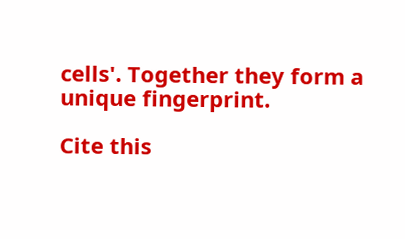cells'. Together they form a unique fingerprint.

Cite this